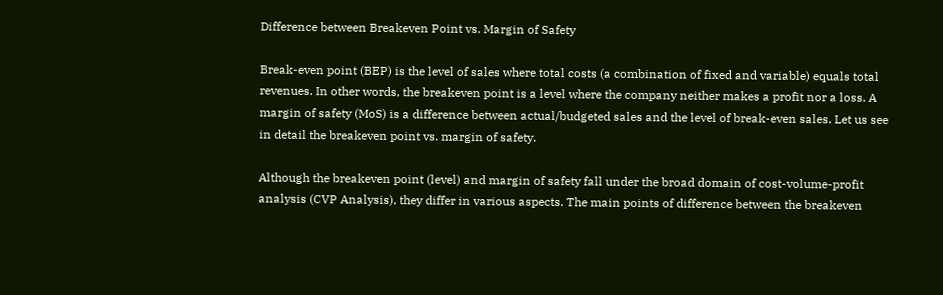Difference between Breakeven Point vs. Margin of Safety

Break-even point (BEP) is the level of sales where total costs (a combination of fixed and variable) equals total revenues. In other words, the breakeven point is a level where the company neither makes a profit nor a loss. A margin of safety (MoS) is a difference between actual/budgeted sales and the level of break-even sales. Let us see in detail the breakeven point vs. margin of safety.

Although the breakeven point (level) and margin of safety fall under the broad domain of cost-volume-profit analysis (CVP Analysis), they differ in various aspects. The main points of difference between the breakeven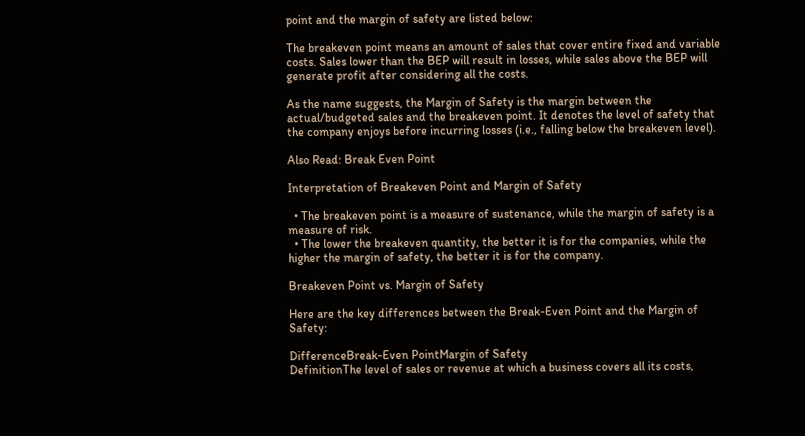point and the margin of safety are listed below:

The breakeven point means an amount of sales that cover entire fixed and variable costs. Sales lower than the BEP will result in losses, while sales above the BEP will generate profit after considering all the costs.

As the name suggests, the Margin of Safety is the margin between the actual/budgeted sales and the breakeven point. It denotes the level of safety that the company enjoys before incurring losses (i.e., falling below the breakeven level).

Also Read: Break Even Point

Interpretation of Breakeven Point and Margin of Safety

  • The breakeven point is a measure of sustenance, while the margin of safety is a measure of risk.
  • The lower the breakeven quantity, the better it is for the companies, while the higher the margin of safety, the better it is for the company.

Breakeven Point vs. Margin of Safety

Here are the key differences between the Break-Even Point and the Margin of Safety:

DifferenceBreak-Even PointMargin of Safety
DefinitionThe level of sales or revenue at which a business covers all its costs,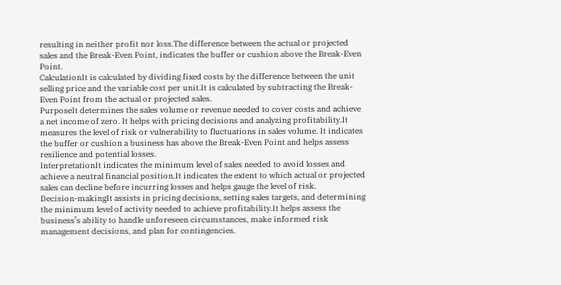resulting in neither profit nor loss.The difference between the actual or projected sales and the Break-Even Point, indicates the buffer or cushion above the Break-Even Point.
CalculationIt is calculated by dividing fixed costs by the difference between the unit selling price and the variable cost per unit.It is calculated by subtracting the Break-Even Point from the actual or projected sales.
PurposeIt determines the sales volume or revenue needed to cover costs and achieve a net income of zero. It helps with pricing decisions and analyzing profitability.It measures the level of risk or vulnerability to fluctuations in sales volume. It indicates the buffer or cushion a business has above the Break-Even Point and helps assess resilience and potential losses.
InterpretationIt indicates the minimum level of sales needed to avoid losses and achieve a neutral financial position.It indicates the extent to which actual or projected sales can decline before incurring losses and helps gauge the level of risk.
Decision-makingIt assists in pricing decisions, setting sales targets, and determining the minimum level of activity needed to achieve profitability.It helps assess the business’s ability to handle unforeseen circumstances, make informed risk management decisions, and plan for contingencies.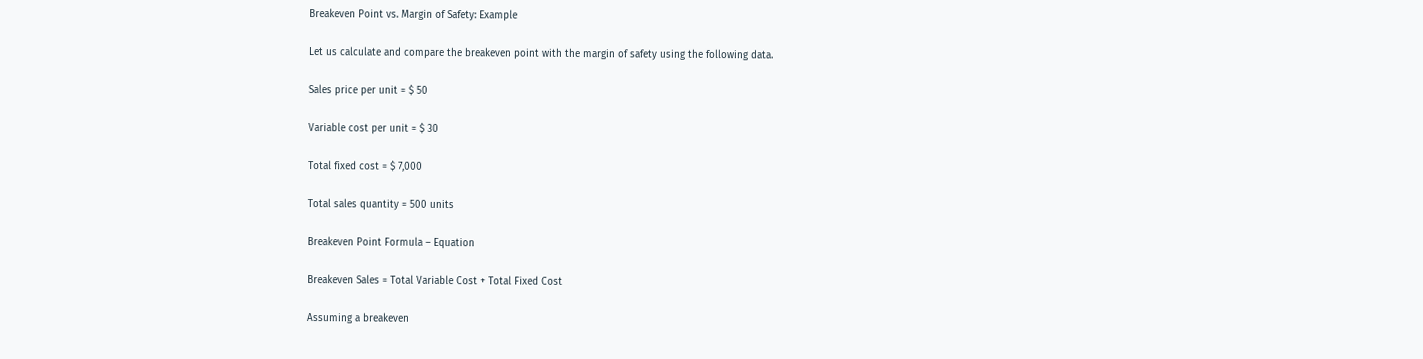Breakeven Point vs. Margin of Safety: Example

Let us calculate and compare the breakeven point with the margin of safety using the following data.

Sales price per unit = $ 50

Variable cost per unit = $ 30

Total fixed cost = $ 7,000

Total sales quantity = 500 units

Breakeven Point Formula – Equation

Breakeven Sales = Total Variable Cost + Total Fixed Cost

Assuming a breakeven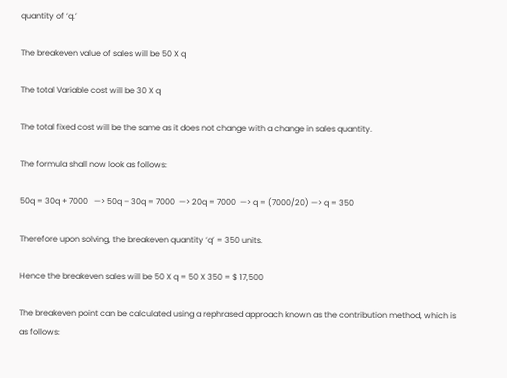quantity of ‘q.’

The breakeven value of sales will be 50 X q

The total Variable cost will be 30 X q

The total fixed cost will be the same as it does not change with a change in sales quantity.

The formula shall now look as follows:

50q = 30q + 7000   —> 50q – 30q = 7000  —> 20q = 7000  —> q = (7000/20) —> q = 350

Therefore upon solving, the breakeven quantity ‘q’ = 350 units.

Hence the breakeven sales will be 50 X q = 50 X 350 = $ 17,500

The breakeven point can be calculated using a rephrased approach known as the contribution method, which is as follows: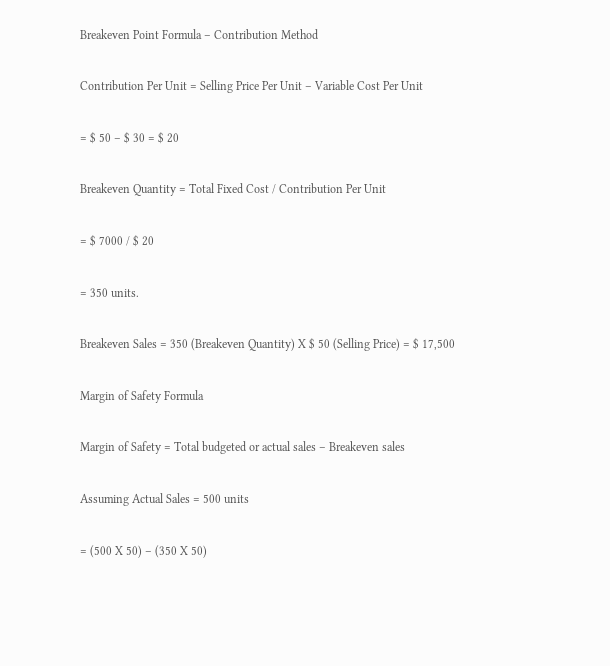Breakeven Point Formula – Contribution Method

Contribution Per Unit = Selling Price Per Unit – Variable Cost Per Unit

= $ 50 – $ 30 = $ 20

Breakeven Quantity = Total Fixed Cost / Contribution Per Unit

= $ 7000 / $ 20

= 350 units.

Breakeven Sales = 350 (Breakeven Quantity) X $ 50 (Selling Price) = $ 17,500

Margin of Safety Formula

Margin of Safety = Total budgeted or actual sales – Breakeven sales

Assuming Actual Sales = 500 units

= (500 X 50) – (350 X 50)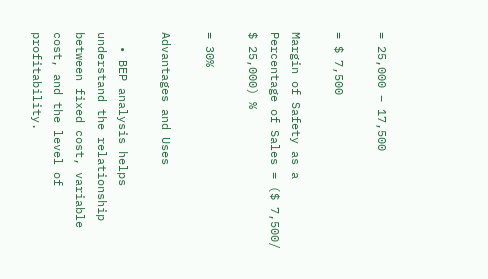= 25,000 – 17,500

= $ 7,500

Margin of Safety as a Percentage of Sales = ($ 7,500/ $ 25,000) %

= 30%

Advantages and Uses

  • BEP analysis helps understand the relationship between fixed cost, variable cost, and the level of profitability.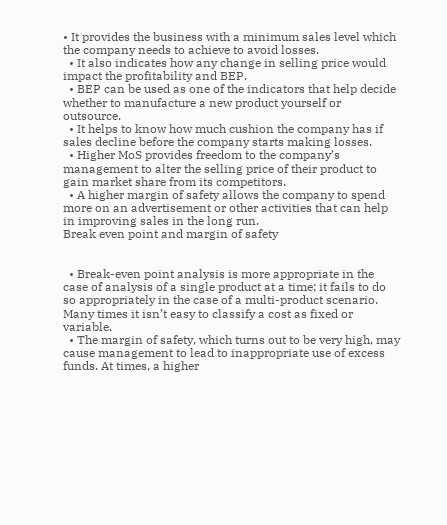• It provides the business with a minimum sales level which the company needs to achieve to avoid losses.
  • It also indicates how any change in selling price would impact the profitability and BEP.
  • BEP can be used as one of the indicators that help decide whether to manufacture a new product yourself or outsource.
  • It helps to know how much cushion the company has if sales decline before the company starts making losses.
  • Higher MoS provides freedom to the company’s management to alter the selling price of their product to gain market share from its competitors.
  • A higher margin of safety allows the company to spend more on an advertisement or other activities that can help in improving sales in the long run.
Break even point and margin of safety


  • Break-even point analysis is more appropriate in the case of analysis of a single product at a time; it fails to do so appropriately in the case of a multi-product scenario. Many times it isn’t easy to classify a cost as fixed or variable.
  • The margin of safety, which turns out to be very high, may cause management to lead to inappropriate use of excess funds. At times, a higher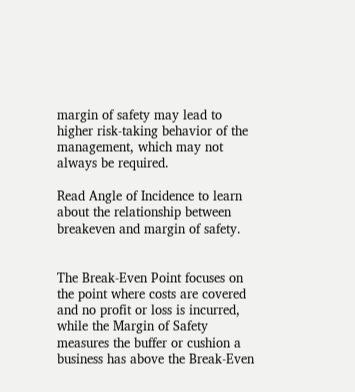margin of safety may lead to higher risk-taking behavior of the management, which may not always be required.

Read Angle of Incidence to learn about the relationship between breakeven and margin of safety.


The Break-Even Point focuses on the point where costs are covered and no profit or loss is incurred, while the Margin of Safety measures the buffer or cushion a business has above the Break-Even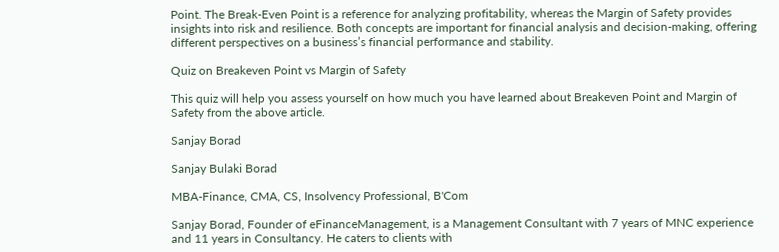Point. The Break-Even Point is a reference for analyzing profitability, whereas the Margin of Safety provides insights into risk and resilience. Both concepts are important for financial analysis and decision-making, offering different perspectives on a business’s financial performance and stability.

Quiz on Breakeven Point vs Margin of Safety

This quiz will help you assess yourself on how much you have learned about Breakeven Point and Margin of Safety from the above article.

Sanjay Borad

Sanjay Bulaki Borad

MBA-Finance, CMA, CS, Insolvency Professional, B'Com

Sanjay Borad, Founder of eFinanceManagement, is a Management Consultant with 7 years of MNC experience and 11 years in Consultancy. He caters to clients with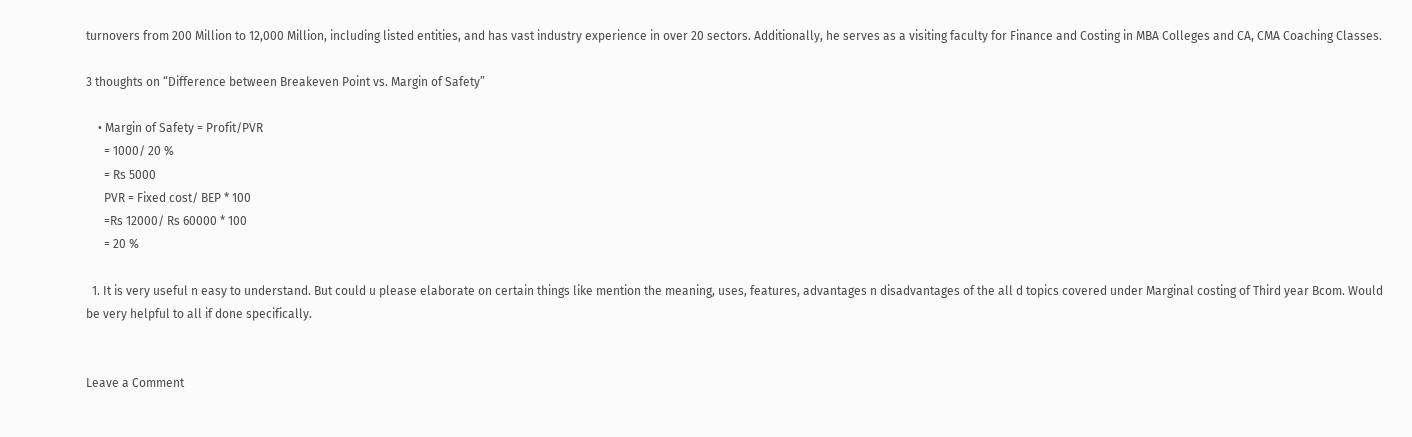turnovers from 200 Million to 12,000 Million, including listed entities, and has vast industry experience in over 20 sectors. Additionally, he serves as a visiting faculty for Finance and Costing in MBA Colleges and CA, CMA Coaching Classes.

3 thoughts on “Difference between Breakeven Point vs. Margin of Safety”

    • Margin of Safety = Profit/PVR
      = 1000/ 20 %
      = Rs 5000
      PVR = Fixed cost/ BEP * 100
      =Rs 12000/ Rs 60000 * 100
      = 20 %

  1. It is very useful n easy to understand. But could u please elaborate on certain things like mention the meaning, uses, features, advantages n disadvantages of the all d topics covered under Marginal costing of Third year Bcom. Would be very helpful to all if done specifically.


Leave a Comment